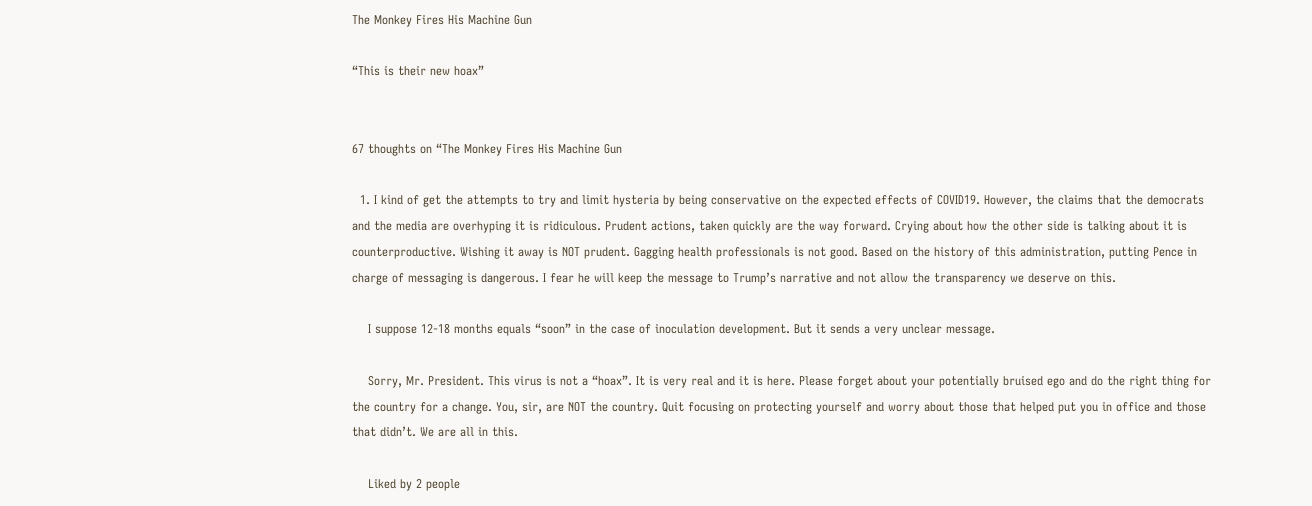The Monkey Fires His Machine Gun

“This is their new hoax”


67 thoughts on “The Monkey Fires His Machine Gun

  1. I kind of get the attempts to try and limit hysteria by being conservative on the expected effects of COVID19. However, the claims that the democrats and the media are overhyping it is ridiculous. Prudent actions, taken quickly are the way forward. Crying about how the other side is talking about it is counterproductive. Wishing it away is NOT prudent. Gagging health professionals is not good. Based on the history of this administration, putting Pence in charge of messaging is dangerous. I fear he will keep the message to Trump’s narrative and not allow the transparency we deserve on this.

    I suppose 12-18 months equals “soon” in the case of inoculation development. But it sends a very unclear message.

    Sorry, Mr. President. This virus is not a “hoax”. It is very real and it is here. Please forget about your potentially bruised ego and do the right thing for the country for a change. You, sir, are NOT the country. Quit focusing on protecting yourself and worry about those that helped put you in office and those that didn’t. We are all in this.

    Liked by 2 people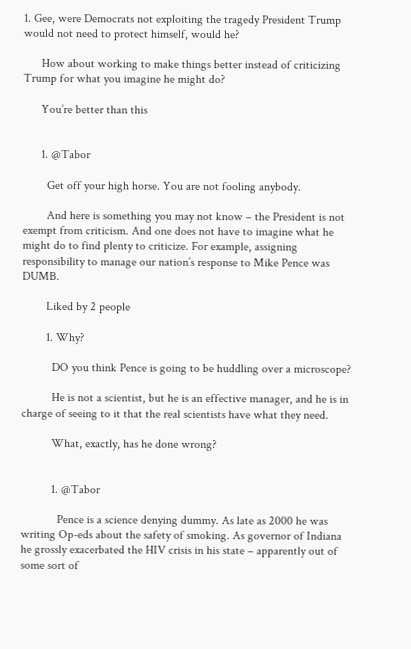1. Gee, were Democrats not exploiting the tragedy President Trump would not need to protect himself, would he?

      How about working to make things better instead of criticizing Trump for what you imagine he might do?

      You’re better than this


      1. @Tabor

        Get off your high horse. You are not fooling anybody.

        And here is something you may not know – the President is not exempt from criticism. And one does not have to imagine what he might do to find plenty to criticize. For example, assigning responsibility to manage our nation’s response to Mike Pence was DUMB.

        Liked by 2 people

        1. Why?

          DO you think Pence is going to be huddling over a microscope?

          He is not a scientist, but he is an effective manager, and he is in charge of seeing to it that the real scientists have what they need.

          What, exactly, has he done wrong?


          1. @Tabor

            Pence is a science denying dummy. As late as 2000 he was writing Op-eds about the safety of smoking. As governor of Indiana he grossly exacerbated the HIV crisis in his state – apparently out of some sort of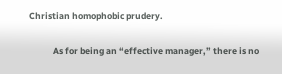Christian homophobic prudery.


            As for being an “effective manager,” there is no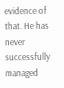evidence of that. He has never successfully managed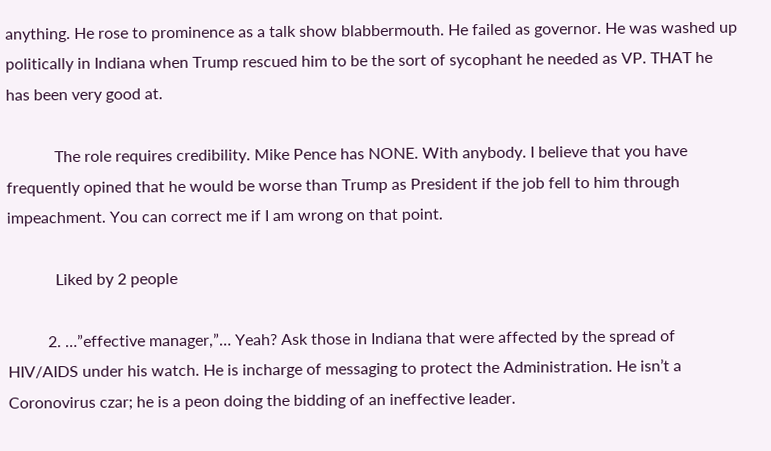anything. He rose to prominence as a talk show blabbermouth. He failed as governor. He was washed up politically in Indiana when Trump rescued him to be the sort of sycophant he needed as VP. THAT he has been very good at.

            The role requires credibility. Mike Pence has NONE. With anybody. I believe that you have frequently opined that he would be worse than Trump as President if the job fell to him through impeachment. You can correct me if I am wrong on that point.

            Liked by 2 people

          2. …”effective manager,”… Yeah? Ask those in Indiana that were affected by the spread of HIV/AIDS under his watch. He is incharge of messaging to protect the Administration. He isn’t a Coronovirus czar; he is a peon doing the bidding of an ineffective leader.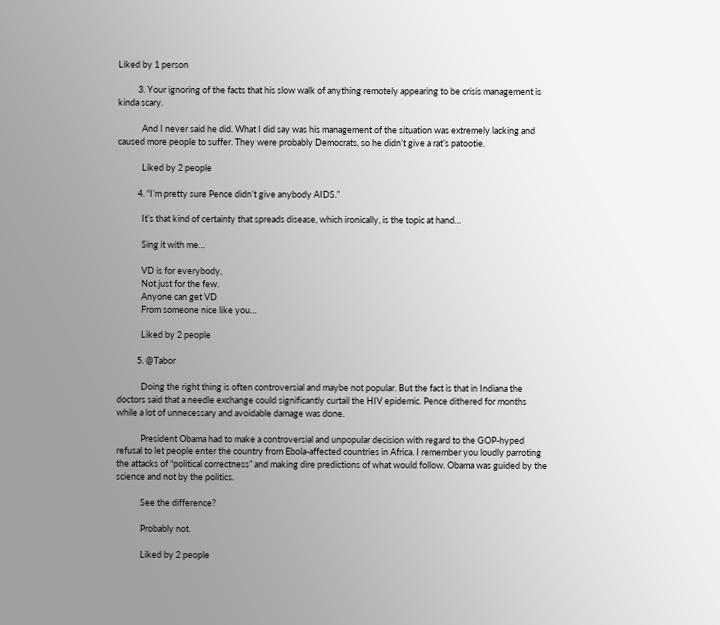Liked by 1 person

          3. Your ignoring of the facts that his slow walk of anything remotely appearing to be crisis management is kinda scary.

            And I never said he did. What I did say was his management of the situation was extremely lacking and caused more people to suffer. They were probably Democrats, so he didn’t give a rat’s patootie.

            Liked by 2 people

          4. “I’m pretty sure Pence didn’t give anybody AIDS.”

            It’s that kind of certainty that spreads disease, which ironically, is the topic at hand…

            Sing it with me…

            VD is for everybody,
            Not just for the few.
            Anyone can get VD
            From someone nice like you…

            Liked by 2 people

          5. @Tabor

            Doing the right thing is often controversial and maybe not popular. But the fact is that in Indiana the doctors said that a needle exchange could significantly curtail the HIV epidemic. Pence dithered for months while a lot of unnecessary and avoidable damage was done.

            President Obama had to make a controversial and unpopular decision with regard to the GOP-hyped refusal to let people enter the country from Ebola-affected countries in Africa. I remember you loudly parroting the attacks of “political correctness” and making dire predictions of what would follow. Obama was guided by the science and not by the politics.

            See the difference?

            Probably not.

            Liked by 2 people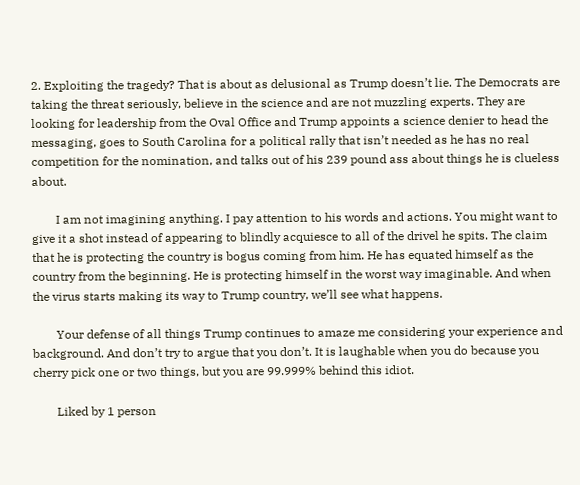2. Exploiting the tragedy? That is about as delusional as Trump doesn’t lie. The Democrats are taking the threat seriously, believe in the science and are not muzzling experts. They are looking for leadership from the Oval Office and Trump appoints a science denier to head the messaging, goes to South Carolina for a political rally that isn’t needed as he has no real competition for the nomination, and talks out of his 239 pound ass about things he is clueless about.

        I am not imagining anything. I pay attention to his words and actions. You might want to give it a shot instead of appearing to blindly acquiesce to all of the drivel he spits. The claim that he is protecting the country is bogus coming from him. He has equated himself as the country from the beginning. He is protecting himself in the worst way imaginable. And when the virus starts making its way to Trump country, we’ll see what happens.

        Your defense of all things Trump continues to amaze me considering your experience and background. And don’t try to argue that you don’t. It is laughable when you do because you cherry pick one or two things, but you are 99.999% behind this idiot.

        Liked by 1 person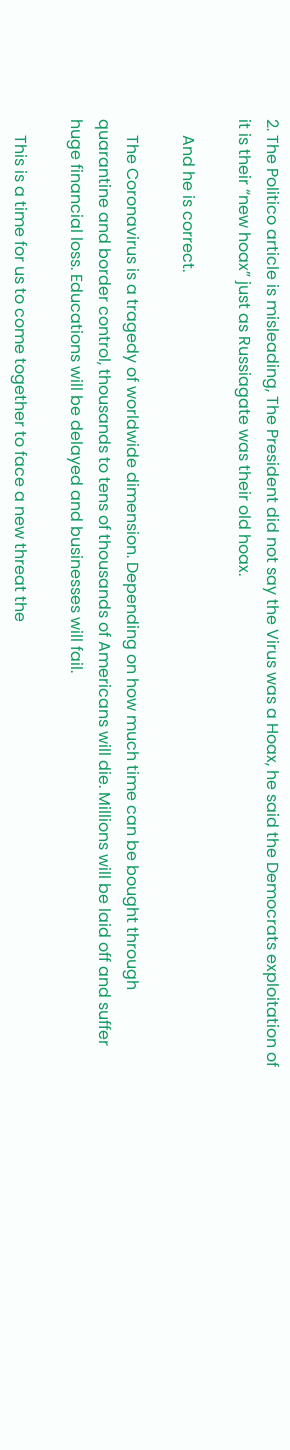2. The Politico article is misleading, The President did not say the Virus was a Hoax, he said the Democrats exploitation of it is their “new hoax” just as Russiagate was their old hoax.

    And he is correct.

    The Coronavirus is a tragedy of worldwide dimension. Depending on how much time can be bought through quarantine and border control, thousands to tens of thousands of Americans will die. Millions will be laid off and suffer huge financial loss. Educations will be delayed and businesses will fail.

    This is a time for us to come together to face a new threat the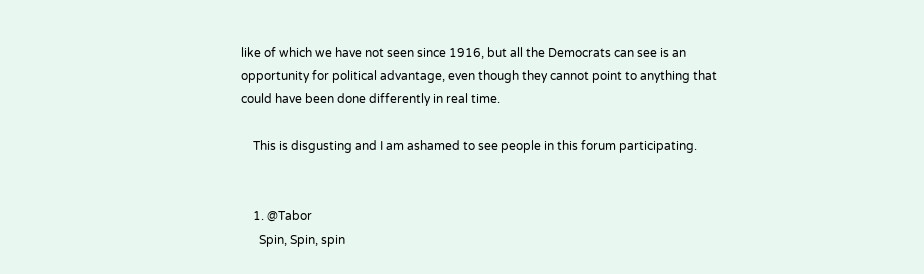like of which we have not seen since 1916, but all the Democrats can see is an opportunity for political advantage, even though they cannot point to anything that could have been done differently in real time.

    This is disgusting and I am ashamed to see people in this forum participating.


    1. @Tabor
      Spin, Spin, spin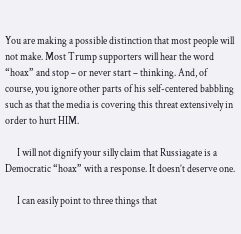You are making a possible distinction that most people will not make. Most Trump supporters will hear the word “hoax” and stop – or never start – thinking. And, of course, you ignore other parts of his self-centered babbling such as that the media is covering this threat extensively in order to hurt HIM.

      I will not dignify your silly claim that Russiagate is a Democratic “hoax” with a response. It doesn’t deserve one.

      I can easily point to three things that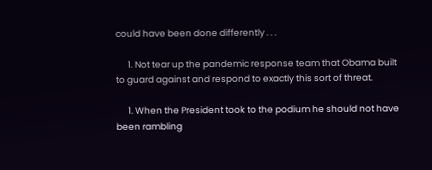could have been done differently . . .

      1. Not tear up the pandemic response team that Obama built to guard against and respond to exactly this sort of threat.

      1. When the President took to the podium he should not have been rambling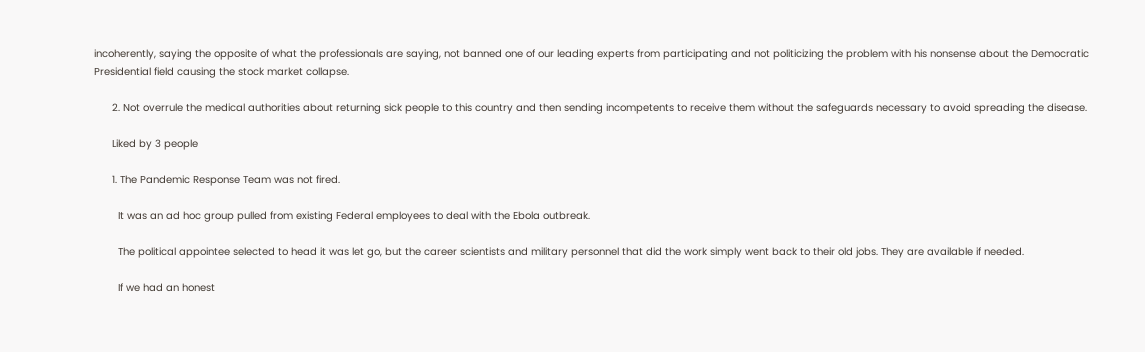incoherently, saying the opposite of what the professionals are saying, not banned one of our leading experts from participating and not politicizing the problem with his nonsense about the Democratic Presidential field causing the stock market collapse.

      2. Not overrule the medical authorities about returning sick people to this country and then sending incompetents to receive them without the safeguards necessary to avoid spreading the disease.

      Liked by 3 people

      1. The Pandemic Response Team was not fired.

        It was an ad hoc group pulled from existing Federal employees to deal with the Ebola outbreak.

        The political appointee selected to head it was let go, but the career scientists and military personnel that did the work simply went back to their old jobs. They are available if needed.

        If we had an honest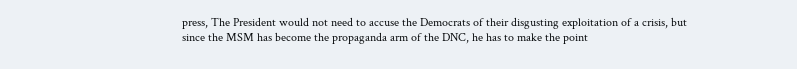press, The President would not need to accuse the Democrats of their disgusting exploitation of a crisis, but since the MSM has become the propaganda arm of the DNC, he has to make the point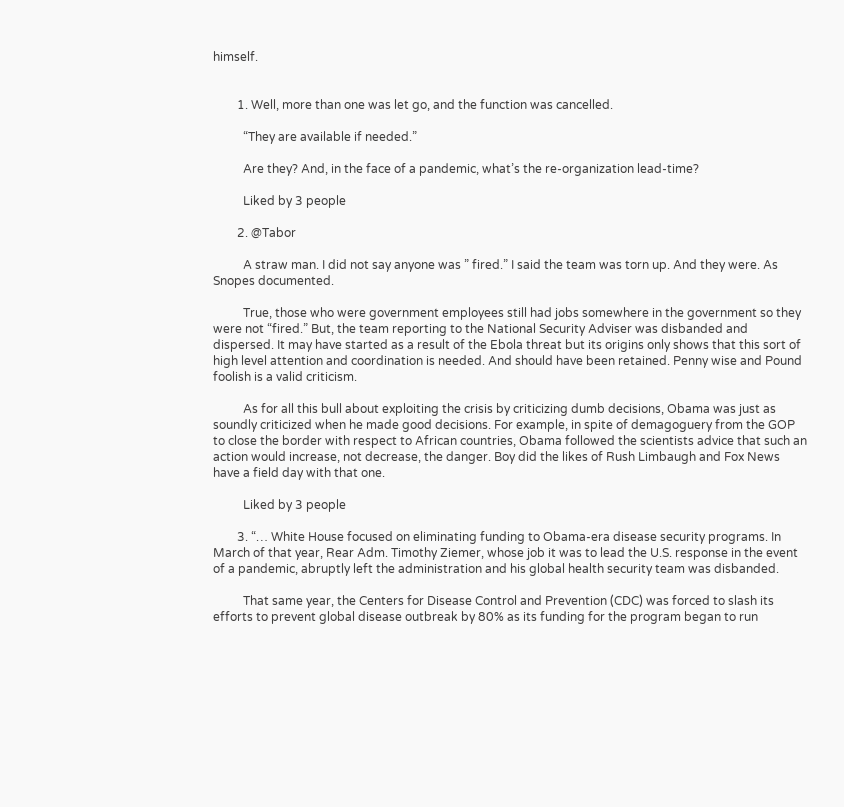himself.


        1. Well, more than one was let go, and the function was cancelled.

          “They are available if needed.”

          Are they? And, in the face of a pandemic, what’s the re-organization lead-time?

          Liked by 3 people

        2. @Tabor

          A straw man. I did not say anyone was ” fired.” I said the team was torn up. And they were. As Snopes documented.

          True, those who were government employees still had jobs somewhere in the government so they were not “fired.” But, the team reporting to the National Security Adviser was disbanded and dispersed. It may have started as a result of the Ebola threat but its origins only shows that this sort of high level attention and coordination is needed. And should have been retained. Penny wise and Pound foolish is a valid criticism.

          As for all this bull about exploiting the crisis by criticizing dumb decisions, Obama was just as soundly criticized when he made good decisions. For example, in spite of demagoguery from the GOP to close the border with respect to African countries, Obama followed the scientists advice that such an action would increase, not decrease, the danger. Boy did the likes of Rush Limbaugh and Fox News have a field day with that one.

          Liked by 3 people

        3. “… White House focused on eliminating funding to Obama-era disease security programs. In March of that year, Rear Adm. Timothy Ziemer, whose job it was to lead the U.S. response in the event of a pandemic, abruptly left the administration and his global health security team was disbanded.

          That same year, the Centers for Disease Control and Prevention (CDC) was forced to slash its efforts to prevent global disease outbreak by 80% as its funding for the program began to run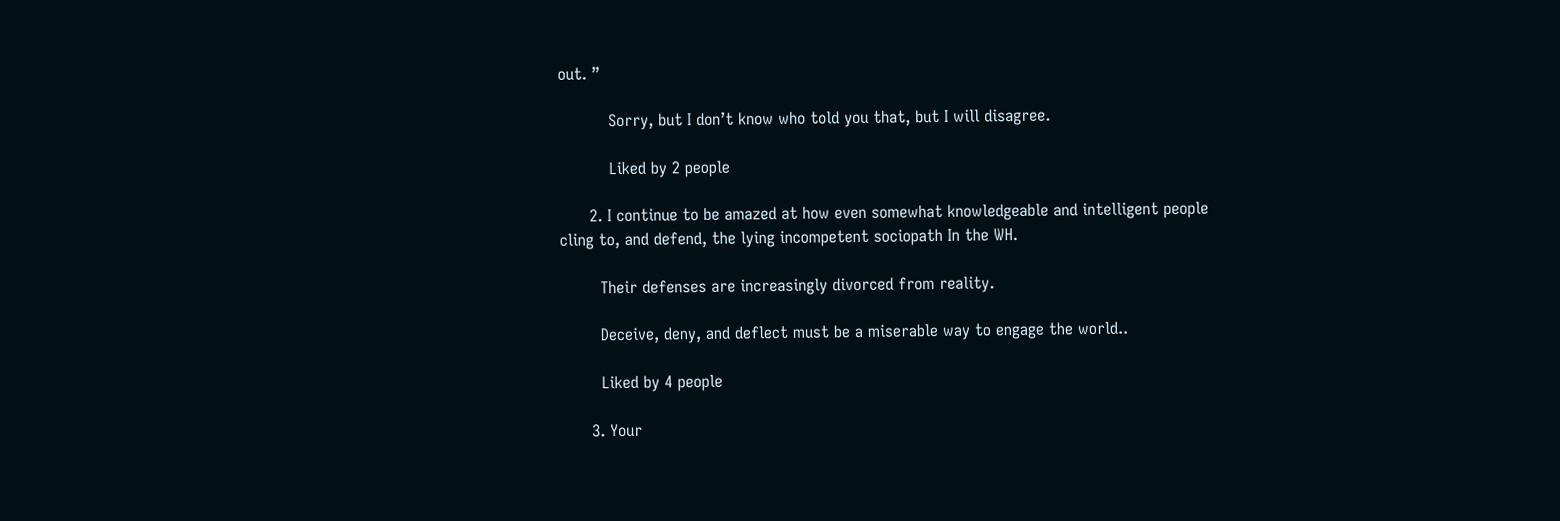out. ”

          Sorry, but I don’t know who told you that, but I will disagree.

          Liked by 2 people

      2. I continue to be amazed at how even somewhat knowledgeable and intelligent people cling to, and defend, the lying incompetent sociopath In the WH.

        Their defenses are increasingly divorced from reality.

        Deceive, deny, and deflect must be a miserable way to engage the world..

        Liked by 4 people

      3. Your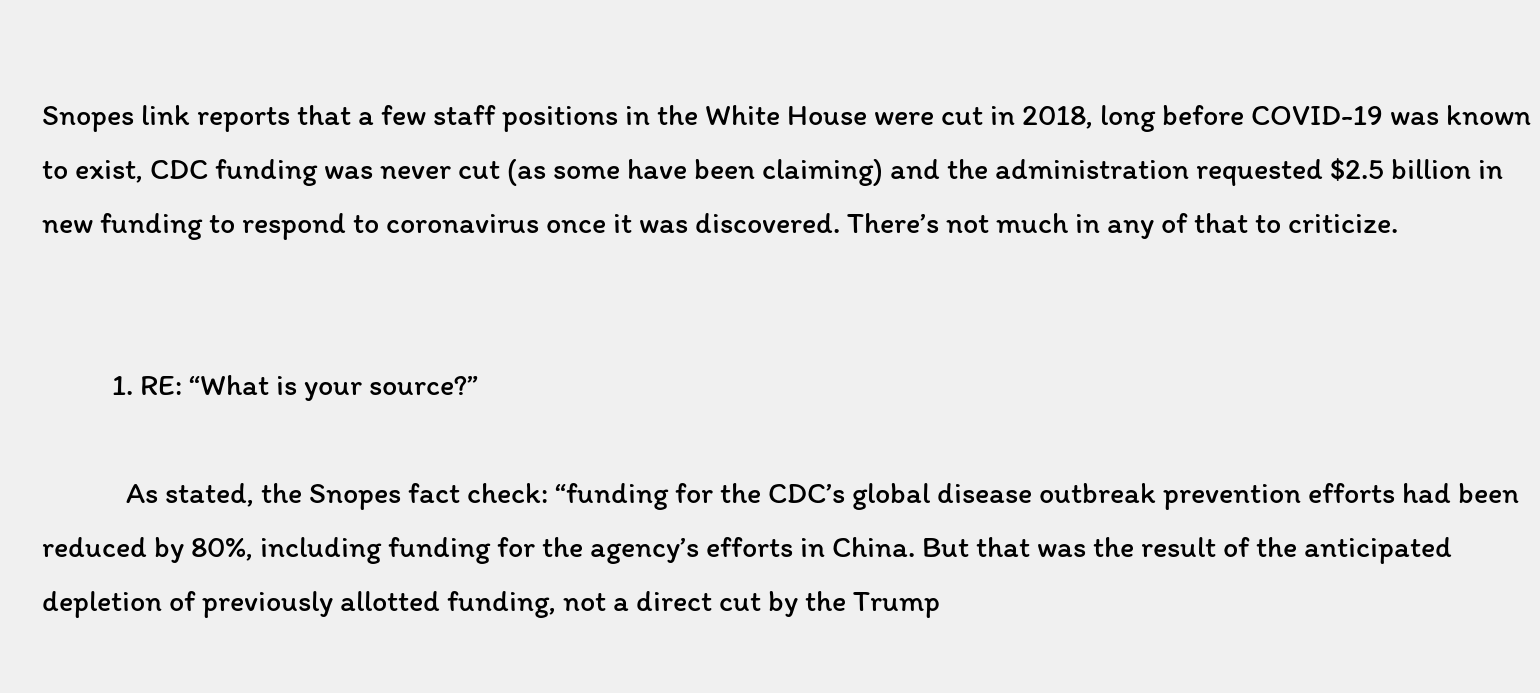Snopes link reports that a few staff positions in the White House were cut in 2018, long before COVID-19 was known to exist, CDC funding was never cut (as some have been claiming) and the administration requested $2.5 billion in new funding to respond to coronavirus once it was discovered. There’s not much in any of that to criticize.


          1. RE: “What is your source?”

            As stated, the Snopes fact check: “funding for the CDC’s global disease outbreak prevention efforts had been reduced by 80%, including funding for the agency’s efforts in China. But that was the result of the anticipated depletion of previously allotted funding, not a direct cut by the Trump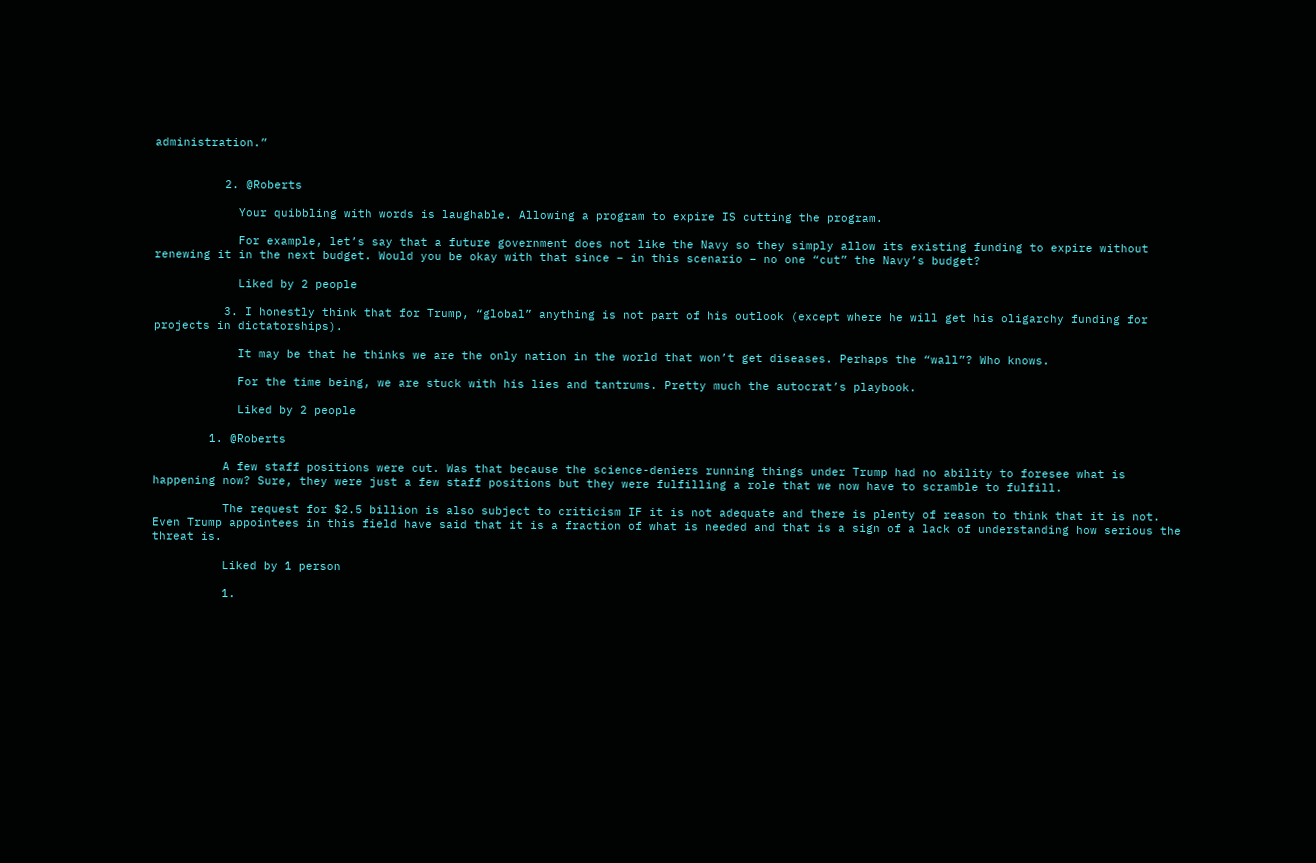administration.”


          2. @Roberts

            Your quibbling with words is laughable. Allowing a program to expire IS cutting the program.

            For example, let’s say that a future government does not like the Navy so they simply allow its existing funding to expire without renewing it in the next budget. Would you be okay with that since – in this scenario – no one “cut” the Navy’s budget?

            Liked by 2 people

          3. I honestly think that for Trump, “global” anything is not part of his outlook (except where he will get his oligarchy funding for projects in dictatorships).

            It may be that he thinks we are the only nation in the world that won’t get diseases. Perhaps the “wall”? Who knows.

            For the time being, we are stuck with his lies and tantrums. Pretty much the autocrat’s playbook.

            Liked by 2 people

        1. @Roberts

          A few staff positions were cut. Was that because the science-deniers running things under Trump had no ability to foresee what is happening now? Sure, they were just a few staff positions but they were fulfilling a role that we now have to scramble to fulfill.

          The request for $2.5 billion is also subject to criticism IF it is not adequate and there is plenty of reason to think that it is not. Even Trump appointees in this field have said that it is a fraction of what is needed and that is a sign of a lack of understanding how serious the threat is.

          Liked by 1 person

          1.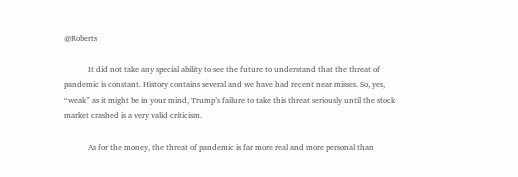@Roberts

            It did not take any special ability to see the future to understand that the threat of pandemic is constant. History contains several and we have had recent near misses. So, yes, “weak” as it might be in your mind, Trump’s failure to take this threat seriously until the stock market crashed is a very valid criticism.

            As for the money, the threat of pandemic is far more real and more personal than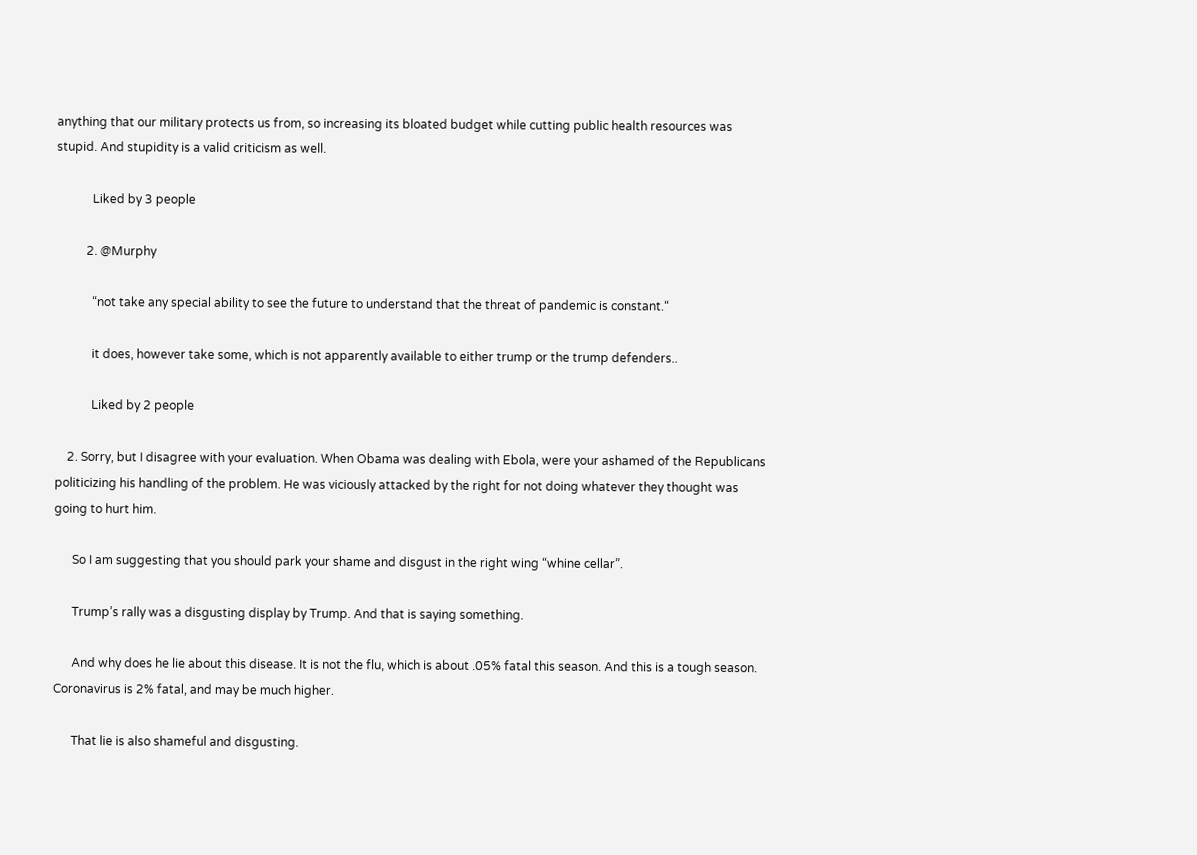anything that our military protects us from, so increasing its bloated budget while cutting public health resources was stupid. And stupidity is a valid criticism as well.

            Liked by 3 people

          2. @Murphy

            “not take any special ability to see the future to understand that the threat of pandemic is constant.“

            it does, however take some, which is not apparently available to either trump or the trump defenders..

            Liked by 2 people

    2. Sorry, but I disagree with your evaluation. When Obama was dealing with Ebola, were your ashamed of the Republicans politicizing his handling of the problem. He was viciously attacked by the right for not doing whatever they thought was going to hurt him.

      So I am suggesting that you should park your shame and disgust in the right wing “whine cellar”.

      Trump’s rally was a disgusting display by Trump. And that is saying something.

      And why does he lie about this disease. It is not the flu, which is about .05% fatal this season. And this is a tough season. Coronavirus is 2% fatal, and may be much higher.

      That lie is also shameful and disgusting.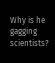Why is he gagging scientists?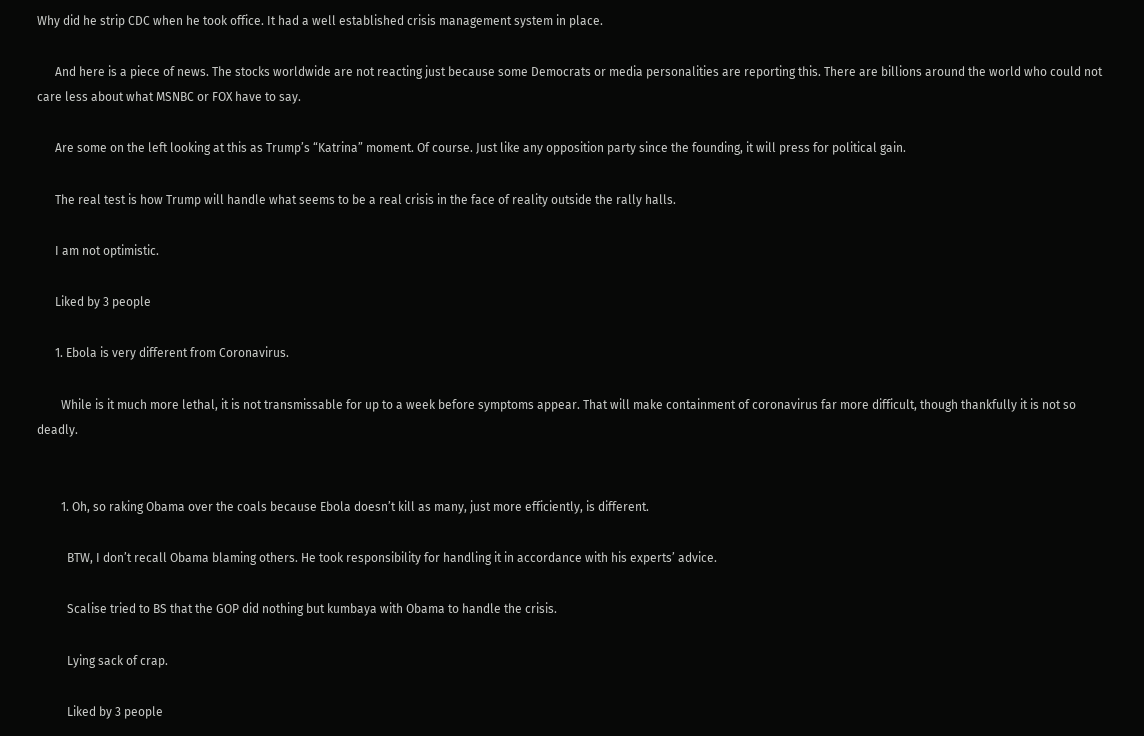Why did he strip CDC when he took office. It had a well established crisis management system in place.

      And here is a piece of news. The stocks worldwide are not reacting just because some Democrats or media personalities are reporting this. There are billions around the world who could not care less about what MSNBC or FOX have to say.

      Are some on the left looking at this as Trump’s “Katrina” moment. Of course. Just like any opposition party since the founding, it will press for political gain.

      The real test is how Trump will handle what seems to be a real crisis in the face of reality outside the rally halls.

      I am not optimistic.

      Liked by 3 people

      1. Ebola is very different from Coronavirus.

        While is it much more lethal, it is not transmissable for up to a week before symptoms appear. That will make containment of coronavirus far more difficult, though thankfully it is not so deadly.


        1. Oh, so raking Obama over the coals because Ebola doesn’t kill as many, just more efficiently, is different.

          BTW, I don’t recall Obama blaming others. He took responsibility for handling it in accordance with his experts’ advice.

          Scalise tried to BS that the GOP did nothing but kumbaya with Obama to handle the crisis.

          Lying sack of crap.

          Liked by 3 people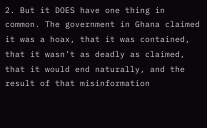2. But it DOES have one thing in common. The government in Ghana claimed it was a hoax, that it was contained, that it wasn’t as deadly as claimed, that it would end naturally, and the result of that misinformation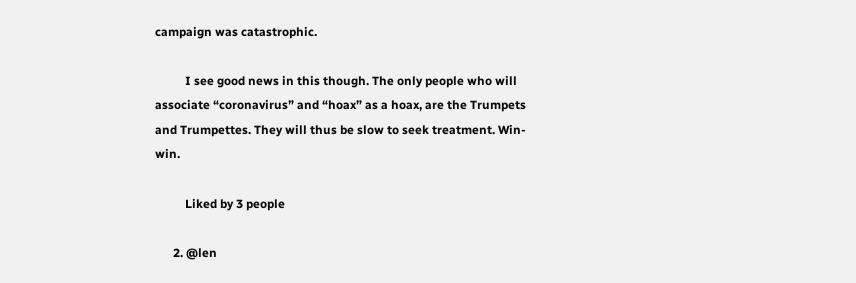campaign was catastrophic.

          I see good news in this though. The only people who will associate “coronavirus” and “hoax” as a hoax, are the Trumpets and Trumpettes. They will thus be slow to seek treatment. Win-win.

          Liked by 3 people

      2. @len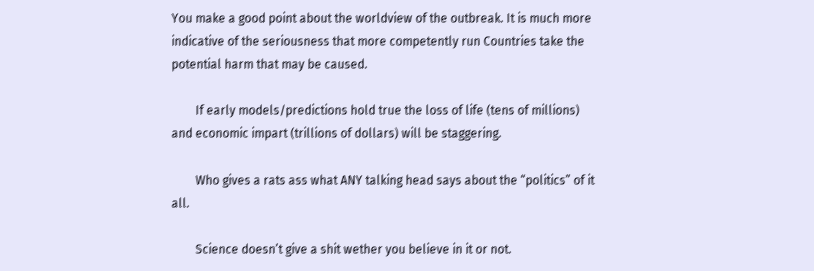You make a good point about the worldview of the outbreak. It is much more indicative of the seriousness that more competently run Countries take the potential harm that may be caused.

        If early models/predictions hold true the loss of life (tens of millions) and economic impart (trillions of dollars) will be staggering.

        Who gives a rats ass what ANY talking head says about the “politics” of it all.

        Science doesn’t give a shit wether you believe in it or not.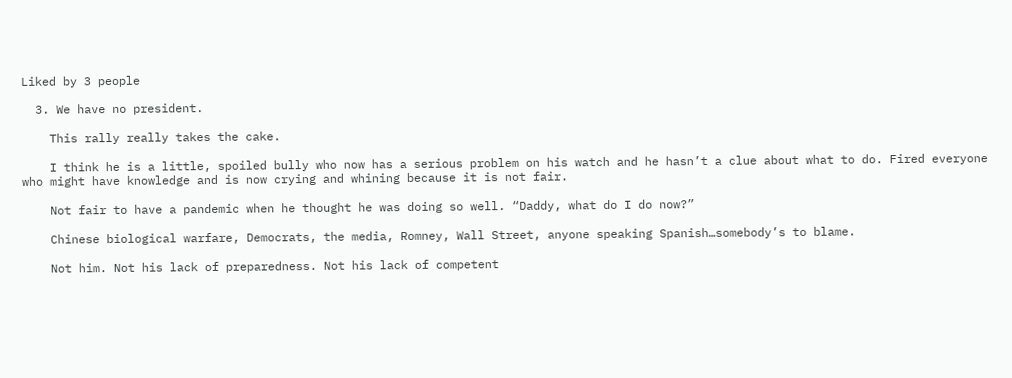Liked by 3 people

  3. We have no president.

    This rally really takes the cake.

    I think he is a little, spoiled bully who now has a serious problem on his watch and he hasn’t a clue about what to do. Fired everyone who might have knowledge and is now crying and whining because it is not fair.

    Not fair to have a pandemic when he thought he was doing so well. “Daddy, what do I do now?”

    Chinese biological warfare, Democrats, the media, Romney, Wall Street, anyone speaking Spanish…somebody’s to blame.

    Not him. Not his lack of preparedness. Not his lack of competent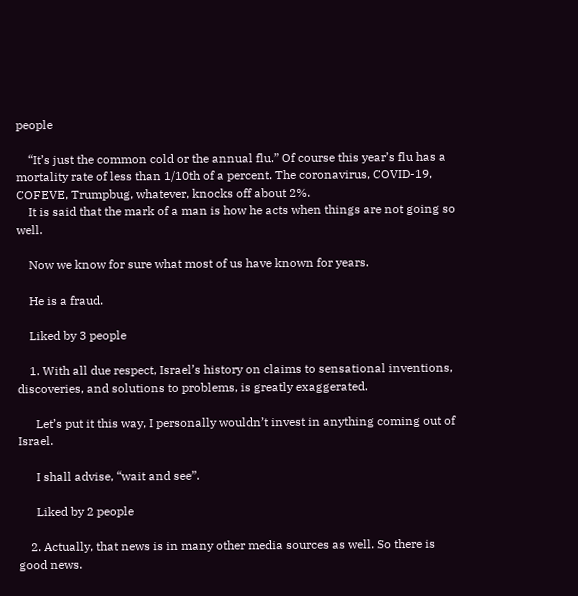people

    “It’s just the common cold or the annual flu.” Of course this year’s flu has a mortality rate of less than 1/10th of a percent. The coronavirus, COVID-19, COFEVE, Trumpbug, whatever, knocks off about 2%.
    It is said that the mark of a man is how he acts when things are not going so well.

    Now we know for sure what most of us have known for years.

    He is a fraud.

    Liked by 3 people

    1. With all due respect, Israel’s history on claims to sensational inventions, discoveries, and solutions to problems, is greatly exaggerated.

      Let’s put it this way, I personally wouldn’t invest in anything coming out of Israel.

      I shall advise, “wait and see”.

      Liked by 2 people

    2. Actually, that news is in many other media sources as well. So there is good news.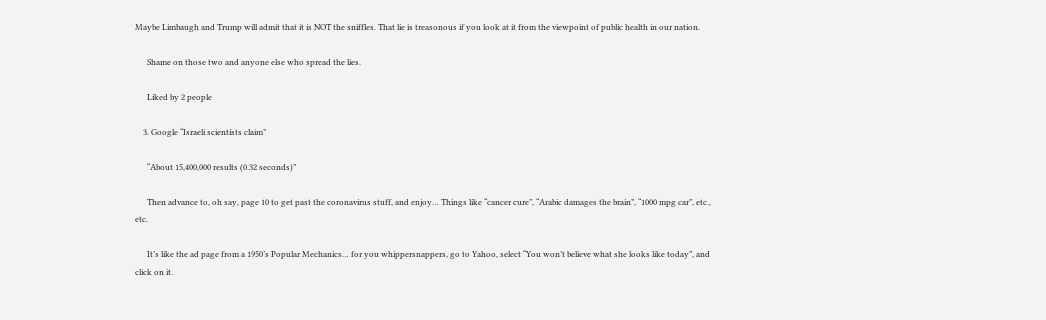Maybe Limbaugh and Trump will admit that it is NOT the sniffles. That lie is treasonous if you look at it from the viewpoint of public health in our nation.

      Shame on those two and anyone else who spread the lies.

      Liked by 2 people

    3. Google “Israeli scientists claim”

      “About 15,400,000 results (0.32 seconds)”

      Then advance to, oh say, page 10 to get past the coronavirus stuff, and enjoy… Things like “cancer cure”, “Arabic damages the brain”, “1000 mpg car”, etc., etc.

      It’s like the ad page from a 1950’s Popular Mechanics… for you whippersnappers, go to Yahoo, select “You won’t believe what she looks like today”, and click on it.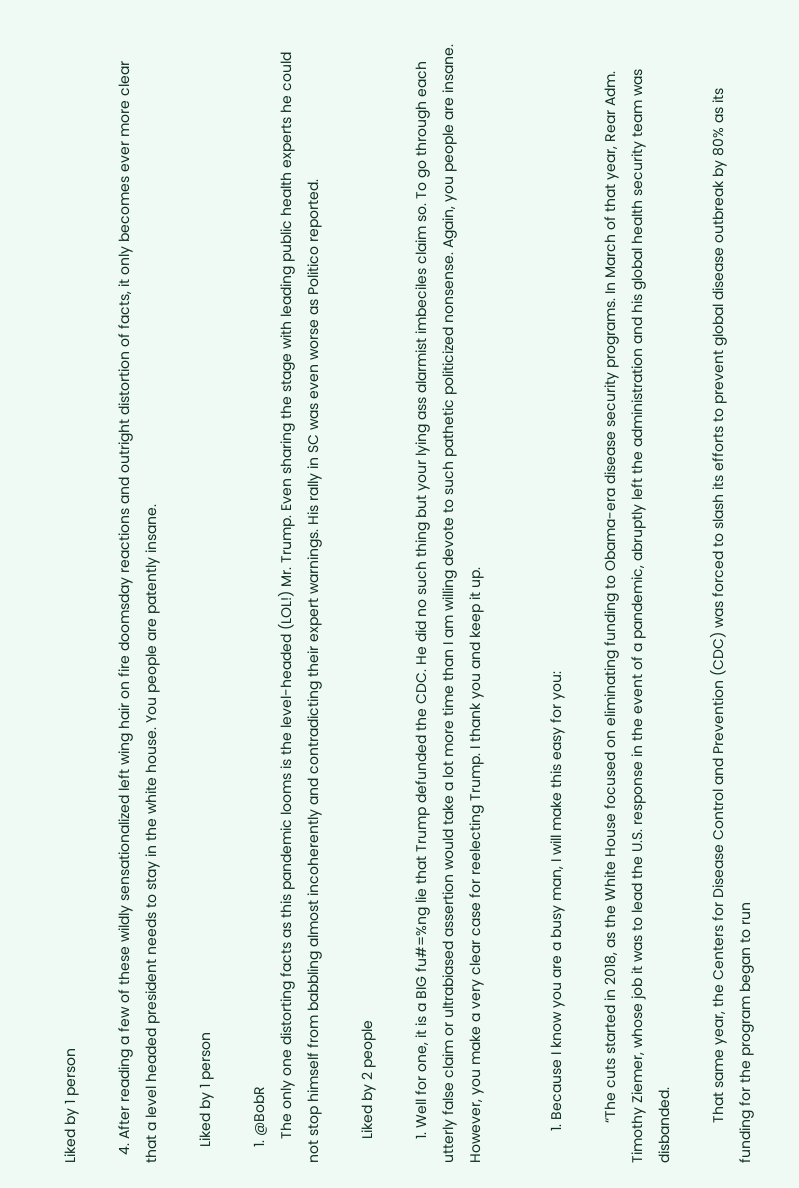Liked by 1 person

  4. After reading a few of these wildly sensationalized left wing hair on fire doomsday reactions and outright distortion of facts, it only becomes ever more clear that a level headed president needs to stay in the white house. You people are patently insane.

    Liked by 1 person

    1. @BobR
      The only one distorting facts as this pandemic looms is the level-headed (LOL!) Mr. Trump. Even sharing the stage with leading public health experts he could not stop himself from babbling almost incoherently and contradicting their expert warnings. His rally in SC was even worse as Politico reported.

      Liked by 2 people

      1. Well for one, it is a BIG fu#=%ng lie that Trump defunded the CDC. He did no such thing but your lying ass alarmist imbeciles claim so. To go through each utterly false claim or ultrabiased assertion would take a lot more time than I am willing devote to such pathetic politicized nonsense. Again, you people are insane. However, you make a very clear case for reelecting Trump. I thank you and keep it up.


        1. Because I know you are a busy man, I will make this easy for you:

          “The cuts started in 2018, as the White House focused on eliminating funding to Obama-era disease security programs. In March of that year, Rear Adm. Timothy Ziemer, whose job it was to lead the U.S. response in the event of a pandemic, abruptly left the administration and his global health security team was disbanded.

          That same year, the Centers for Disease Control and Prevention (CDC) was forced to slash its efforts to prevent global disease outbreak by 80% as its funding for the program began to run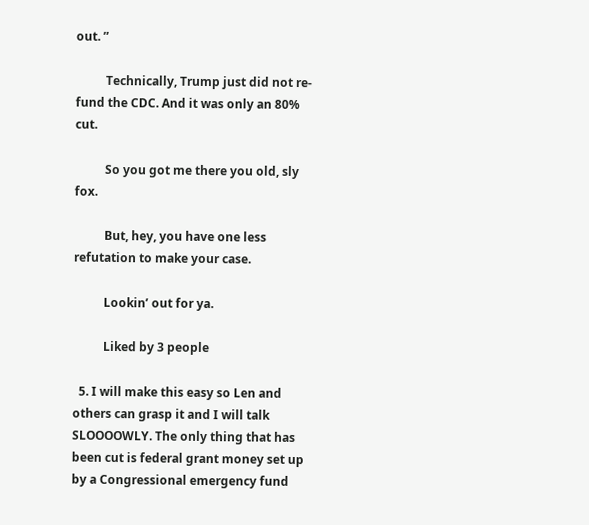out. ”

          Technically, Trump just did not re-fund the CDC. And it was only an 80% cut.

          So you got me there you old, sly fox.

          But, hey, you have one less refutation to make your case.

          Lookin’ out for ya.

          Liked by 3 people

  5. I will make this easy so Len and others can grasp it and I will talk SLOOOOWLY. The only thing that has been cut is federal grant money set up by a Congressional emergency fund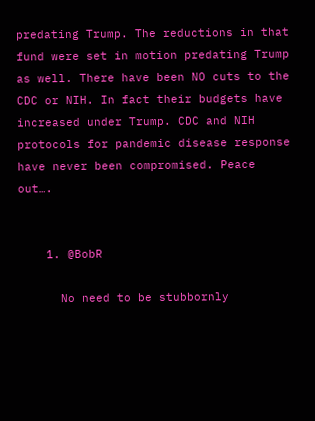predating Trump. The reductions in that fund were set in motion predating Trump as well. There have been NO cuts to the CDC or NIH. In fact their budgets have increased under Trump. CDC and NIH protocols for pandemic disease response have never been compromised. Peace out….


    1. @BobR

      No need to be stubbornly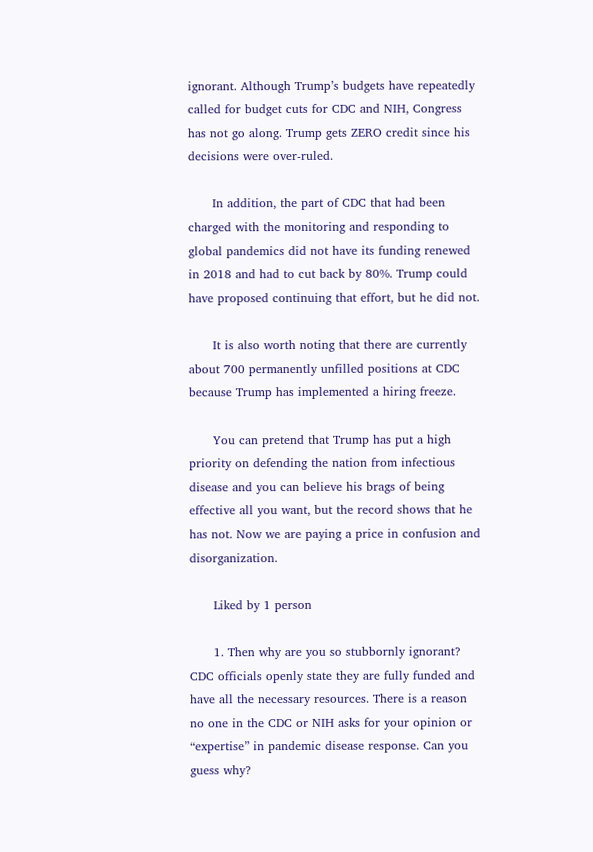ignorant. Although Trump’s budgets have repeatedly called for budget cuts for CDC and NIH, Congress has not go along. Trump gets ZERO credit since his decisions were over-ruled.

      In addition, the part of CDC that had been charged with the monitoring and responding to global pandemics did not have its funding renewed in 2018 and had to cut back by 80%. Trump could have proposed continuing that effort, but he did not.

      It is also worth noting that there are currently about 700 permanently unfilled positions at CDC because Trump has implemented a hiring freeze.

      You can pretend that Trump has put a high priority on defending the nation from infectious disease and you can believe his brags of being effective all you want, but the record shows that he has not. Now we are paying a price in confusion and disorganization.

      Liked by 1 person

      1. Then why are you so stubbornly ignorant? CDC officials openly state they are fully funded and have all the necessary resources. There is a reason no one in the CDC or NIH asks for your opinion or “expertise” in pandemic disease response. Can you guess why?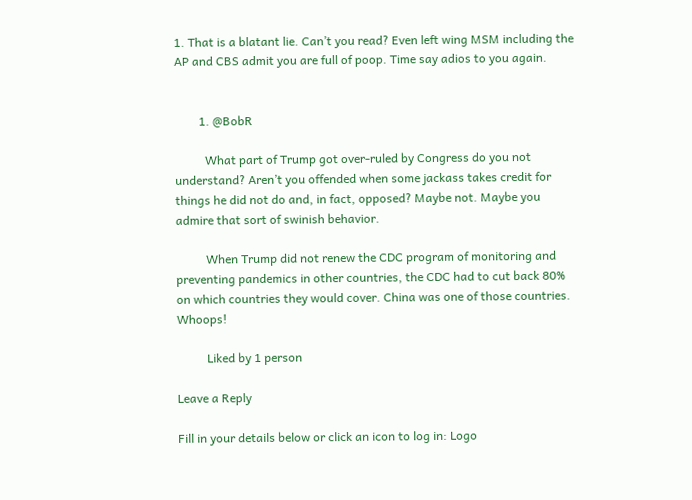1. That is a blatant lie. Can’t you read? Even left wing MSM including the AP and CBS admit you are full of poop. Time say adios to you again.


        1. @BobR

          What part of Trump got over-ruled by Congress do you not understand? Aren’t you offended when some jackass takes credit for things he did not do and, in fact, opposed? Maybe not. Maybe you admire that sort of swinish behavior.

          When Trump did not renew the CDC program of monitoring and preventing pandemics in other countries, the CDC had to cut back 80% on which countries they would cover. China was one of those countries. Whoops!

          Liked by 1 person

Leave a Reply

Fill in your details below or click an icon to log in: Logo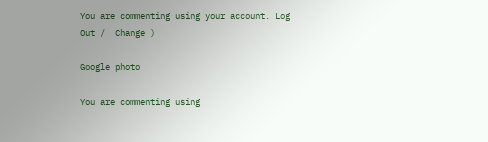You are commenting using your account. Log Out /  Change )

Google photo

You are commenting using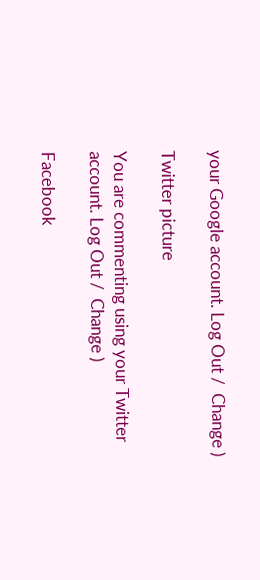your Google account. Log Out /  Change )

Twitter picture

You are commenting using your Twitter account. Log Out /  Change )

Facebook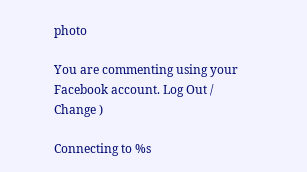photo

You are commenting using your Facebook account. Log Out /  Change )

Connecting to %s